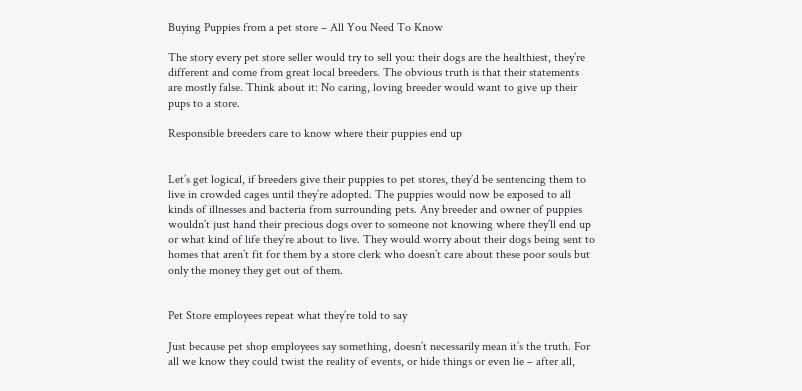Buying Puppies from a pet store – All You Need To Know

The story every pet store seller would try to sell you: their dogs are the healthiest, they’re different and come from great local breeders. The obvious truth is that their statements are mostly false. Think about it: No caring, loving breeder would want to give up their pups to a store.

Responsible breeders care to know where their puppies end up


Let’s get logical, if breeders give their puppies to pet stores, they’d be sentencing them to live in crowded cages until they’re adopted. The puppies would now be exposed to all kinds of illnesses and bacteria from surrounding pets. Any breeder and owner of puppies wouldn’t just hand their precious dogs over to someone not knowing where they’ll end up or what kind of life they’re about to live. They would worry about their dogs being sent to homes that aren’t fit for them by a store clerk who doesn’t care about these poor souls but only the money they get out of them.


Pet Store employees repeat what they’re told to say

Just because pet shop employees say something, doesn’t necessarily mean it’s the truth. For all we know they could twist the reality of events, or hide things or even lie – after all,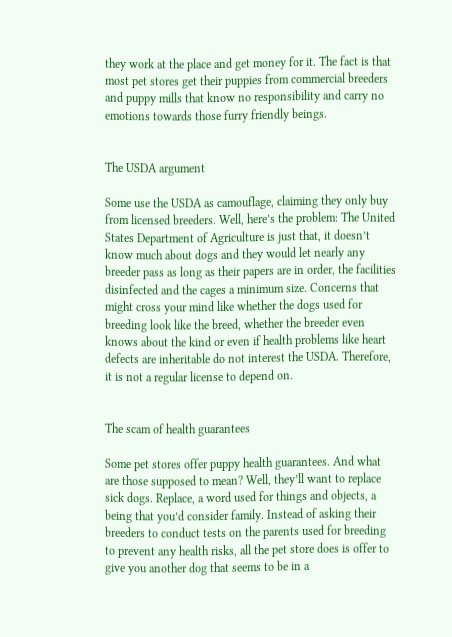they work at the place and get money for it. The fact is that most pet stores get their puppies from commercial breeders and puppy mills that know no responsibility and carry no emotions towards those furry friendly beings.


The USDA argument

Some use the USDA as camouflage, claiming they only buy from licensed breeders. Well, here’s the problem: The United States Department of Agriculture is just that, it doesn’t know much about dogs and they would let nearly any breeder pass as long as their papers are in order, the facilities disinfected and the cages a minimum size. Concerns that might cross your mind like whether the dogs used for breeding look like the breed, whether the breeder even knows about the kind or even if health problems like heart defects are inheritable do not interest the USDA. Therefore, it is not a regular license to depend on.


The scam of health guarantees

Some pet stores offer puppy health guarantees. And what are those supposed to mean? Well, they’ll want to replace sick dogs. Replace, a word used for things and objects, a being that you’d consider family. Instead of asking their breeders to conduct tests on the parents used for breeding to prevent any health risks, all the pet store does is offer to give you another dog that seems to be in a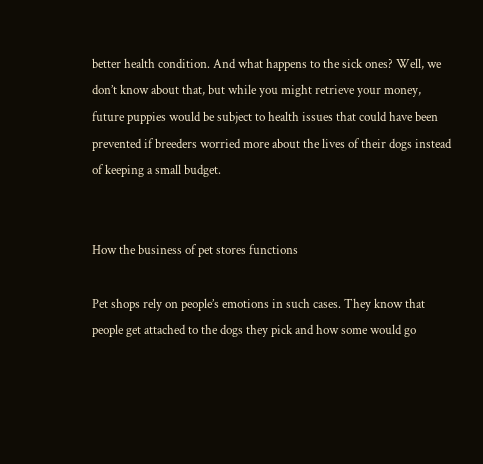better health condition. And what happens to the sick ones? Well, we don’t know about that, but while you might retrieve your money, future puppies would be subject to health issues that could have been prevented if breeders worried more about the lives of their dogs instead of keeping a small budget.


How the business of pet stores functions

Pet shops rely on people’s emotions in such cases. They know that people get attached to the dogs they pick and how some would go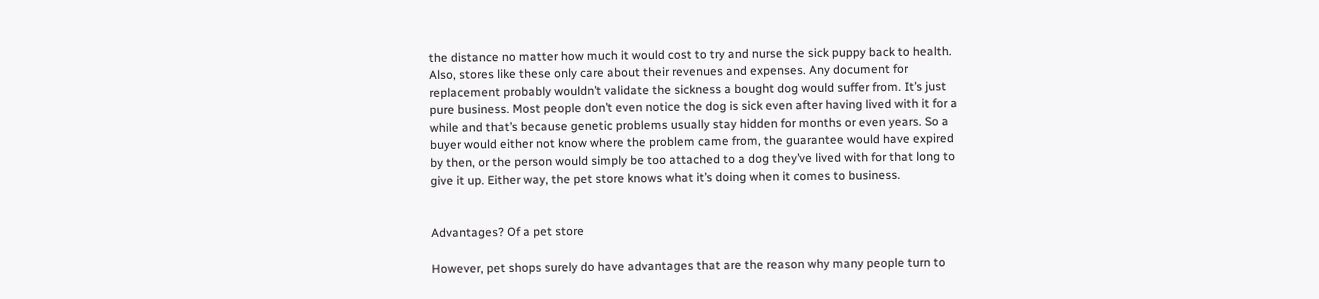the distance no matter how much it would cost to try and nurse the sick puppy back to health. Also, stores like these only care about their revenues and expenses. Any document for replacement probably wouldn’t validate the sickness a bought dog would suffer from. It’s just pure business. Most people don’t even notice the dog is sick even after having lived with it for a while and that’s because genetic problems usually stay hidden for months or even years. So a buyer would either not know where the problem came from, the guarantee would have expired by then, or the person would simply be too attached to a dog they’ve lived with for that long to give it up. Either way, the pet store knows what it’s doing when it comes to business.


Advantages? Of a pet store

However, pet shops surely do have advantages that are the reason why many people turn to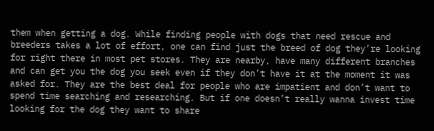them when getting a dog. While finding people with dogs that need rescue and breeders takes a lot of effort, one can find just the breed of dog they’re looking for right there in most pet stores. They are nearby, have many different branches and can get you the dog you seek even if they don’t have it at the moment it was asked for. They are the best deal for people who are impatient and don’t want to spend time searching and researching. But if one doesn’t really wanna invest time looking for the dog they want to share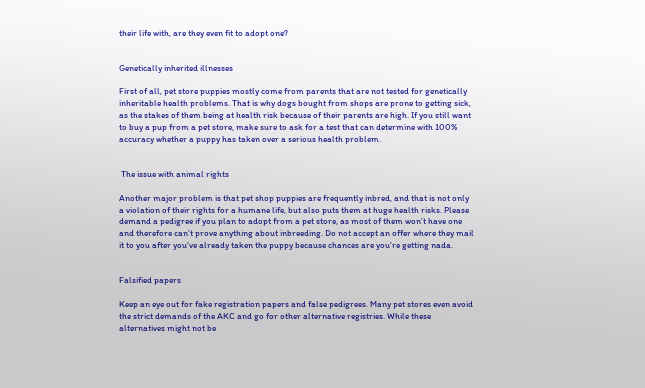their life with, are they even fit to adopt one?


Genetically inherited illnesses

First of all, pet store puppies mostly come from parents that are not tested for genetically inheritable health problems. That is why dogs bought from shops are prone to getting sick, as the stakes of them being at health risk because of their parents are high. If you still want to buy a pup from a pet store, make sure to ask for a test that can determine with 100% accuracy whether a puppy has taken over a serious health problem.


 The issue with animal rights

Another major problem is that pet shop puppies are frequently inbred, and that is not only a violation of their rights for a humane life, but also puts them at huge health risks. Please demand a pedigree if you plan to adopt from a pet store, as most of them won’t have one and therefore can’t prove anything about inbreeding. Do not accept an offer where they mail it to you after you’ve already taken the puppy because chances are you’re getting nada.


Falsified papers

Keep an eye out for fake registration papers and false pedigrees. Many pet stores even avoid the strict demands of the AKC and go for other alternative registries. While these alternatives might not be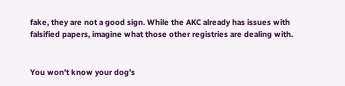fake, they are not a good sign. While the AKC already has issues with falsified papers, imagine what those other registries are dealing with.


You won’t know your dog’s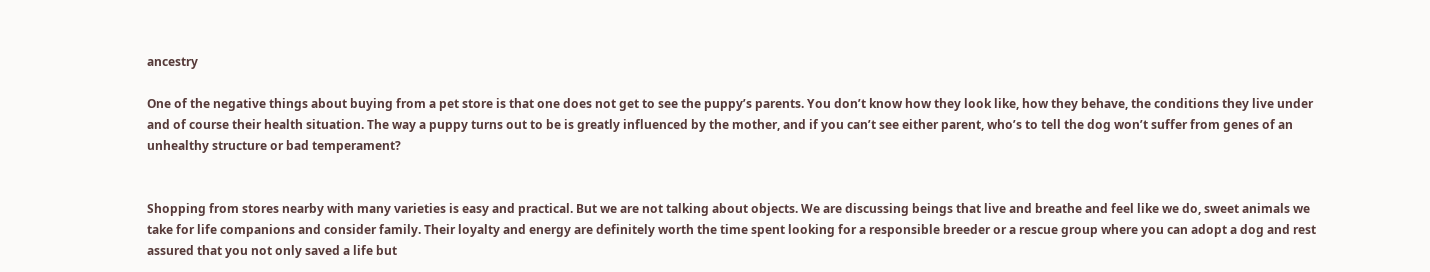ancestry

One of the negative things about buying from a pet store is that one does not get to see the puppy’s parents. You don’t know how they look like, how they behave, the conditions they live under and of course their health situation. The way a puppy turns out to be is greatly influenced by the mother, and if you can’t see either parent, who’s to tell the dog won’t suffer from genes of an unhealthy structure or bad temperament?


Shopping from stores nearby with many varieties is easy and practical. But we are not talking about objects. We are discussing beings that live and breathe and feel like we do, sweet animals we take for life companions and consider family. Their loyalty and energy are definitely worth the time spent looking for a responsible breeder or a rescue group where you can adopt a dog and rest assured that you not only saved a life but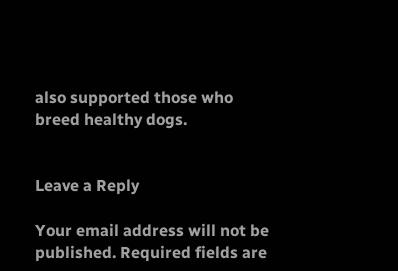also supported those who breed healthy dogs.


Leave a Reply

Your email address will not be published. Required fields are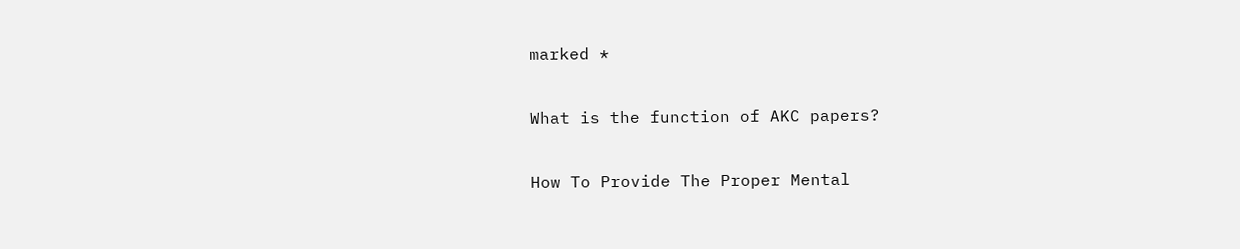marked *

What is the function of AKC papers?

How To Provide The Proper Mental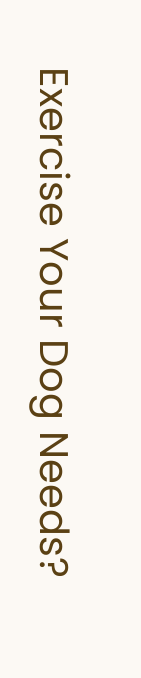Exercise Your Dog Needs?